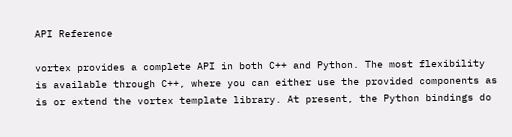API Reference

vortex provides a complete API in both C++ and Python. The most flexibility is available through C++, where you can either use the provided components as is or extend the vortex template library. At present, the Python bindings do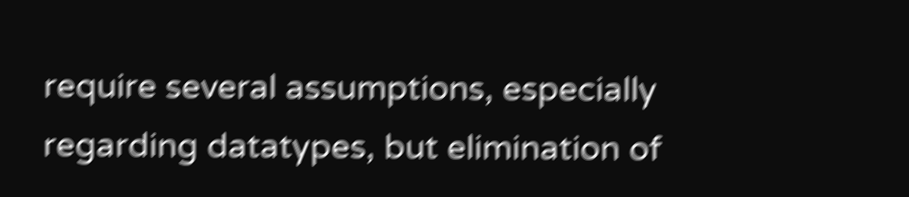require several assumptions, especially regarding datatypes, but elimination of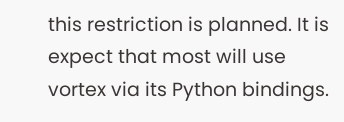this restriction is planned. It is expect that most will use vortex via its Python bindings.